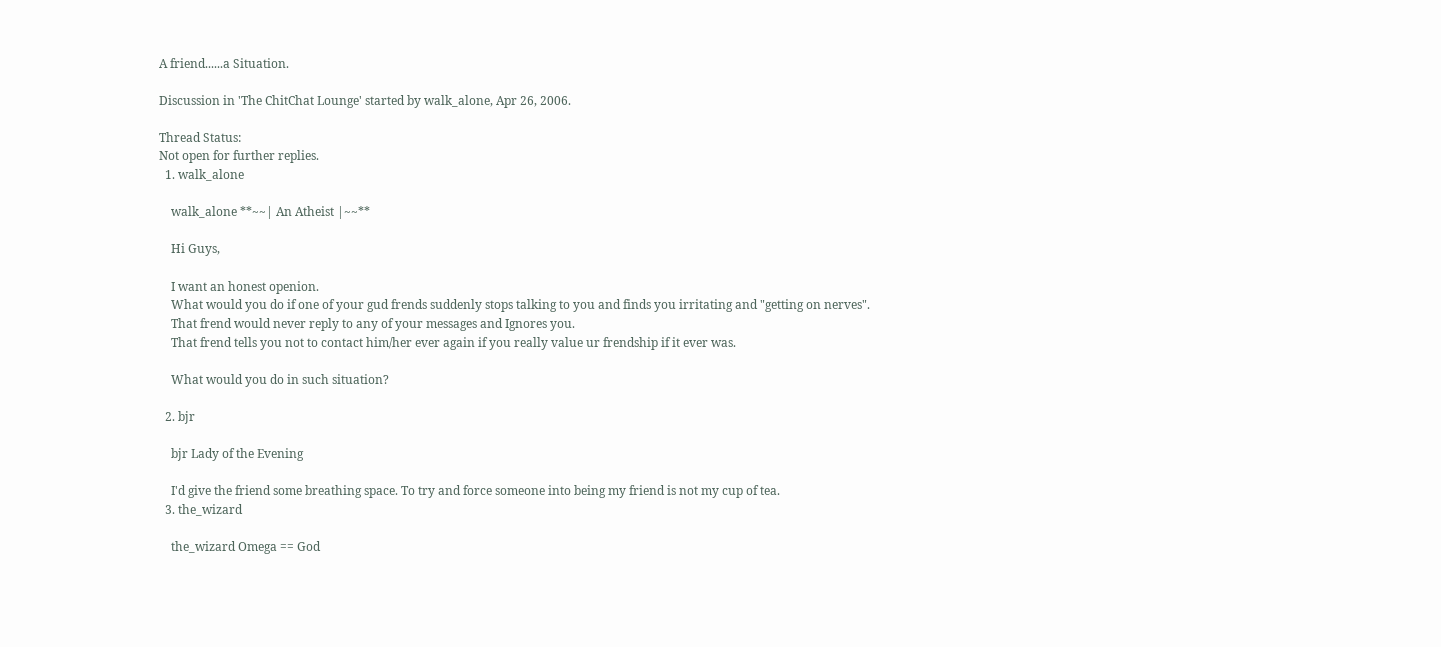A friend......a Situation.

Discussion in 'The ChitChat Lounge' started by walk_alone, Apr 26, 2006.

Thread Status:
Not open for further replies.
  1. walk_alone

    walk_alone **~~| An Atheist |~~**

    Hi Guys,

    I want an honest openion.
    What would you do if one of your gud frends suddenly stops talking to you and finds you irritating and "getting on nerves".
    That frend would never reply to any of your messages and Ignores you.
    That frend tells you not to contact him/her ever again if you really value ur frendship if it ever was.

    What would you do in such situation?

  2. bjr

    bjr Lady of the Evening

    I'd give the friend some breathing space. To try and force someone into being my friend is not my cup of tea.
  3. the_wizard

    the_wizard Omega == God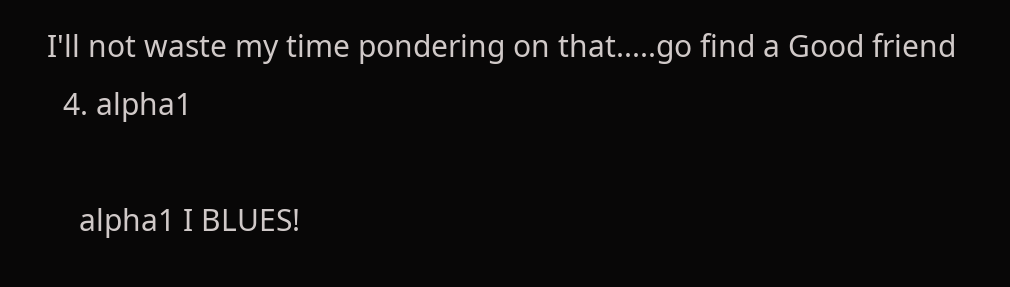I'll not waste my time pondering on that.....go find a Good friend
  4. alpha1

    alpha1 I BLUES!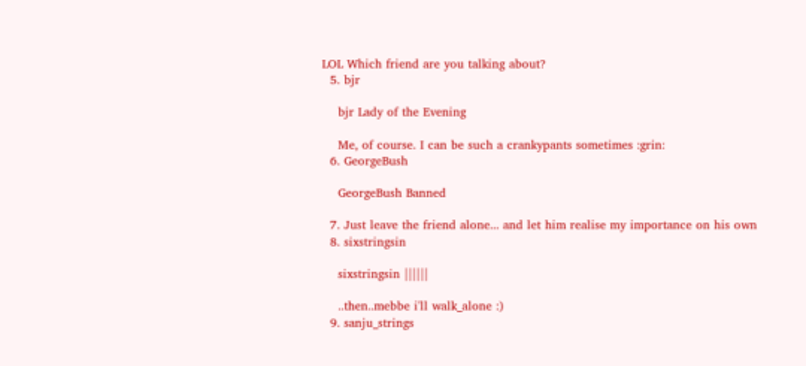LOL Which friend are you talking about?
  5. bjr

    bjr Lady of the Evening

    Me, of course. I can be such a crankypants sometimes :grin:
  6. GeorgeBush

    GeorgeBush Banned

  7. Just leave the friend alone... and let him realise my importance on his own
  8. sixstringsin

    sixstringsin ||||||

    ..then..mebbe i'll walk_alone :)
  9. sanju_strings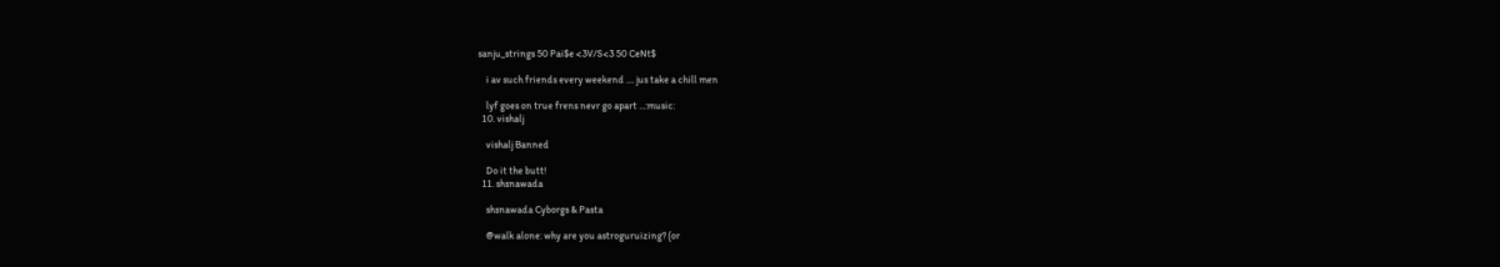sanju_strings 50 Pai$e <3V/S<3 50 CeNt$

    i av such friends every weekend .... jus take a chill men

    lyf goes on true frens nevr go apart ...:music:
  10. vishalj

    vishalj Banned

    Do it the butt!
  11. shsnawada

    shsnawada Cyborgs & Pasta

    @walk alone: why are you astroguruizing? (or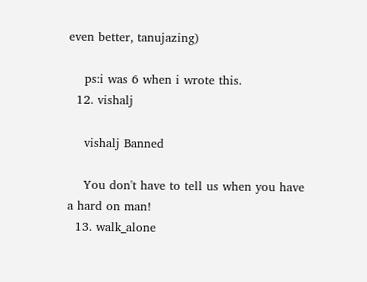even better, tanujazing)

    ps:i was 6 when i wrote this.
  12. vishalj

    vishalj Banned

    You don't have to tell us when you have a hard on man!
  13. walk_alone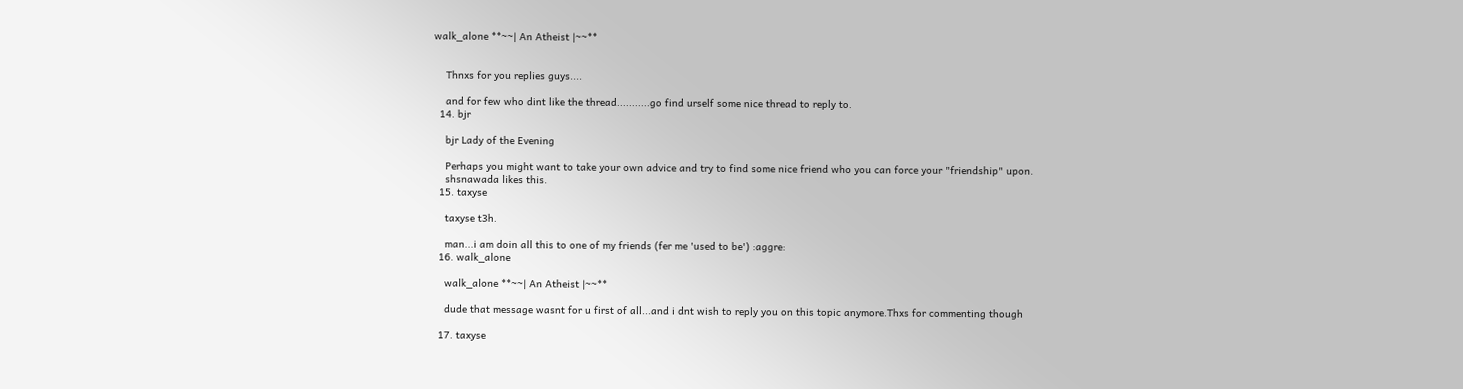walk_alone **~~| An Atheist |~~**


    Thnxs for you replies guys....

    and for few who dint like the thread...........go find urself some nice thread to reply to.
  14. bjr

    bjr Lady of the Evening

    Perhaps you might want to take your own advice and try to find some nice friend who you can force your "friendship" upon.
    shsnawada likes this.
  15. taxyse

    taxyse t3h.

    man...i am doin all this to one of my friends (fer me 'used to be') :aggre:
  16. walk_alone

    walk_alone **~~| An Atheist |~~**

    dude that message wasnt for u first of all...and i dnt wish to reply you on this topic anymore.Thxs for commenting though

  17. taxyse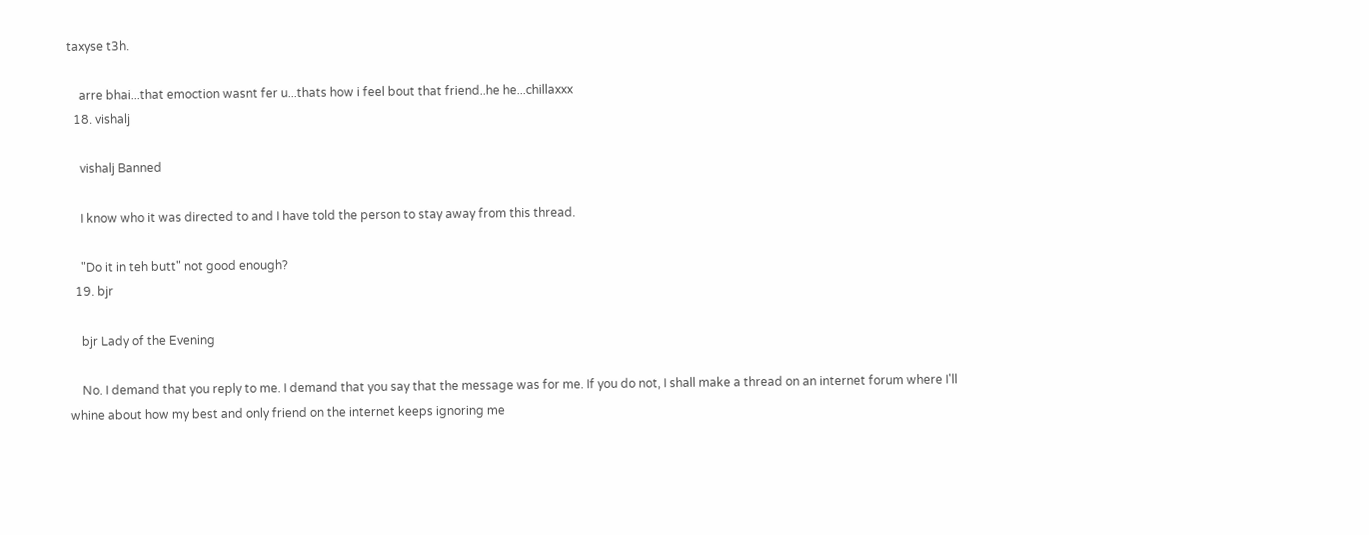taxyse t3h.

    arre bhai...that emoction wasnt fer u...thats how i feel bout that friend..he he...chillaxxx
  18. vishalj

    vishalj Banned

    I know who it was directed to and I have told the person to stay away from this thread.

    "Do it in teh butt" not good enough?
  19. bjr

    bjr Lady of the Evening

    No. I demand that you reply to me. I demand that you say that the message was for me. If you do not, I shall make a thread on an internet forum where I'll whine about how my best and only friend on the internet keeps ignoring me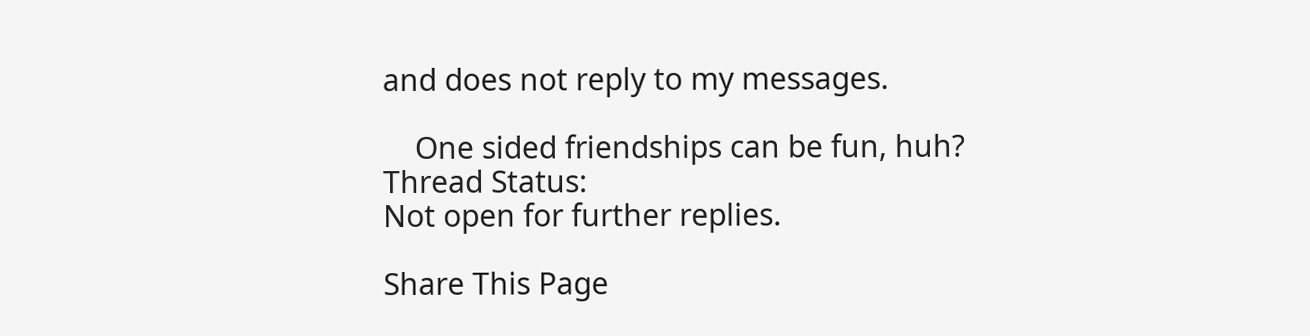and does not reply to my messages.

    One sided friendships can be fun, huh?
Thread Status:
Not open for further replies.

Share This Page